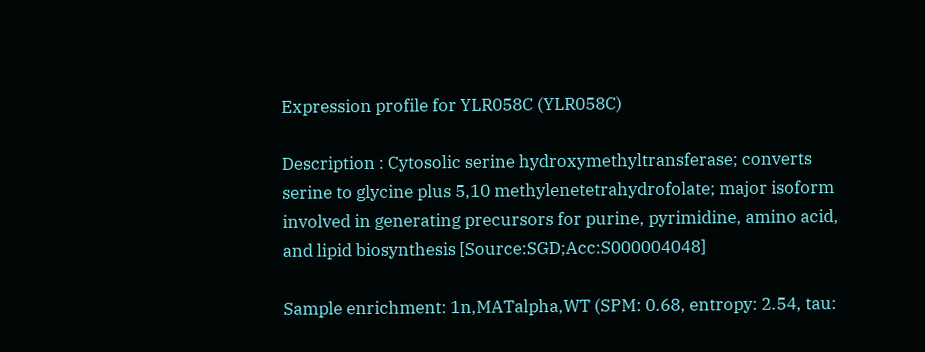Expression profile for YLR058C (YLR058C)

Description : Cytosolic serine hydroxymethyltransferase; converts serine to glycine plus 5,10 methylenetetrahydrofolate; major isoform involved in generating precursors for purine, pyrimidine, amino acid, and lipid biosynthesis [Source:SGD;Acc:S000004048]

Sample enrichment: 1n,MATalpha,WT (SPM: 0.68, entropy: 2.54, tau: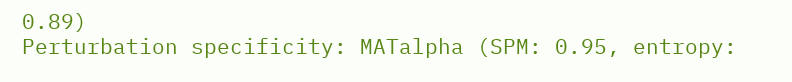0.89)
Perturbation specificity: MATalpha (SPM: 0.95, entropy: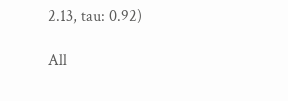2.13, tau: 0.92)

All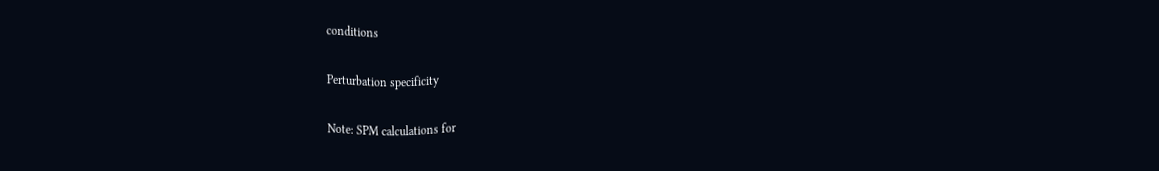conditions

Perturbation specificity

Note: SPM calculations for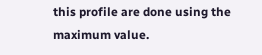this profile are done using the maximum value.